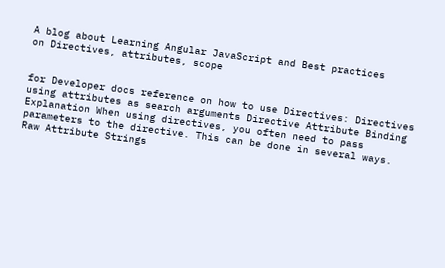A blog about Learning Angular JavaScript and Best practices
on Directives, attributes, scope


for Developer docs reference on how to use Directives: Directives using attributes as search arguments Directive Attribute Binding Explanation When using directives, you often need to pass parameters to the directive. This can be done in several ways. Raw Attribute Strings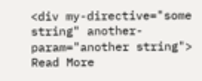<div my-directive="some string" another-param="another string">
Read More